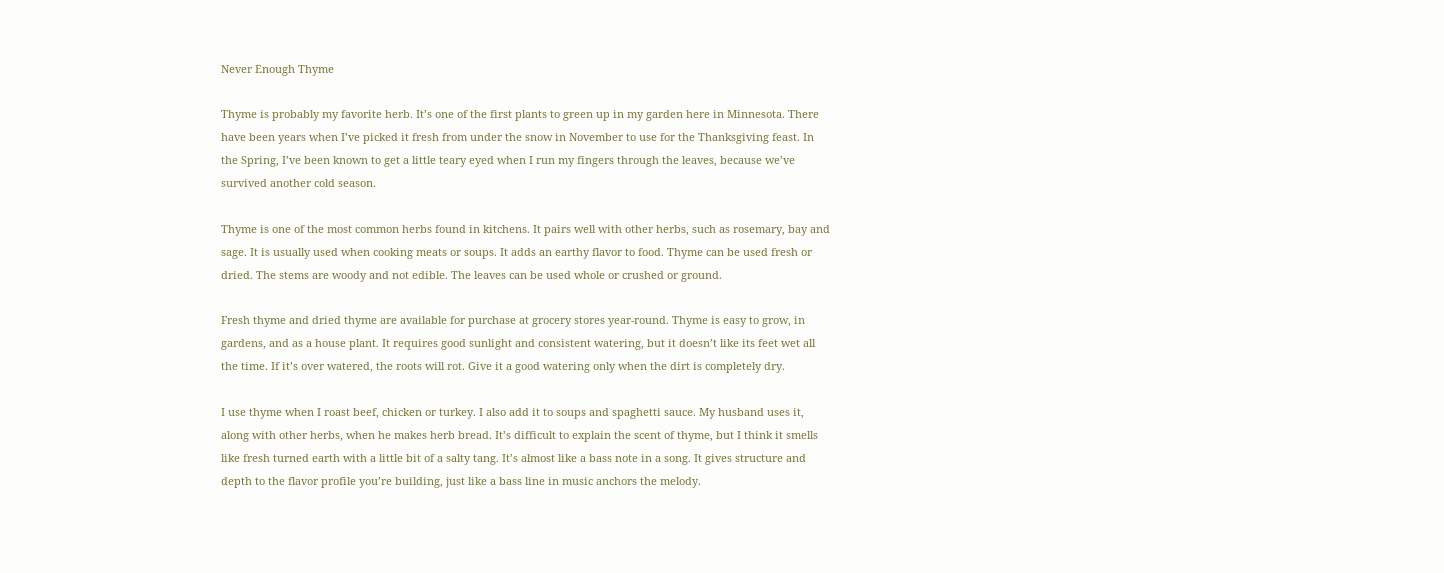Never Enough Thyme

Thyme is probably my favorite herb. It’s one of the first plants to green up in my garden here in Minnesota. There have been years when I’ve picked it fresh from under the snow in November to use for the Thanksgiving feast. In the Spring, I’ve been known to get a little teary eyed when I run my fingers through the leaves, because we’ve survived another cold season.

Thyme is one of the most common herbs found in kitchens. It pairs well with other herbs, such as rosemary, bay and sage. It is usually used when cooking meats or soups. It adds an earthy flavor to food. Thyme can be used fresh or dried. The stems are woody and not edible. The leaves can be used whole or crushed or ground.

Fresh thyme and dried thyme are available for purchase at grocery stores year-round. Thyme is easy to grow, in gardens, and as a house plant. It requires good sunlight and consistent watering, but it doesn’t like its feet wet all the time. If it’s over watered, the roots will rot. Give it a good watering only when the dirt is completely dry.

I use thyme when I roast beef, chicken or turkey. I also add it to soups and spaghetti sauce. My husband uses it, along with other herbs, when he makes herb bread. It’s difficult to explain the scent of thyme, but I think it smells like fresh turned earth with a little bit of a salty tang. It’s almost like a bass note in a song. It gives structure and depth to the flavor profile you’re building, just like a bass line in music anchors the melody.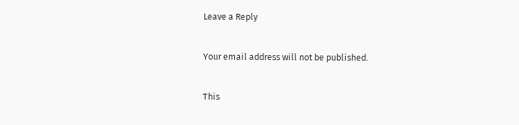Leave a Reply

Your email address will not be published.

This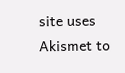site uses Akismet to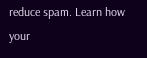reduce spam. Learn how your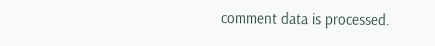comment data is processed.